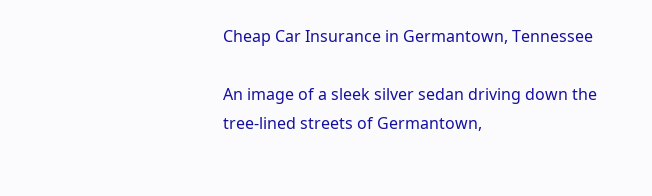Cheap Car Insurance in Germantown, Tennessee

An image of a sleek silver sedan driving down the tree-lined streets of Germantown,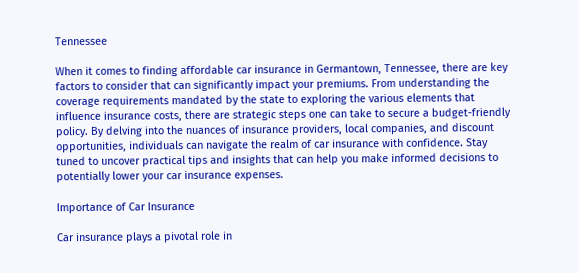Tennessee

When it comes to finding affordable car insurance in Germantown, Tennessee, there are key factors to consider that can significantly impact your premiums. From understanding the coverage requirements mandated by the state to exploring the various elements that influence insurance costs, there are strategic steps one can take to secure a budget-friendly policy. By delving into the nuances of insurance providers, local companies, and discount opportunities, individuals can navigate the realm of car insurance with confidence. Stay tuned to uncover practical tips and insights that can help you make informed decisions to potentially lower your car insurance expenses.

Importance of Car Insurance

Car insurance plays a pivotal role in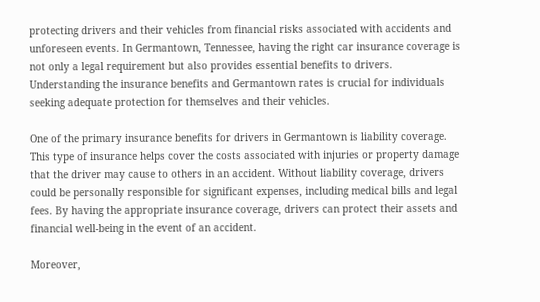protecting drivers and their vehicles from financial risks associated with accidents and unforeseen events. In Germantown, Tennessee, having the right car insurance coverage is not only a legal requirement but also provides essential benefits to drivers. Understanding the insurance benefits and Germantown rates is crucial for individuals seeking adequate protection for themselves and their vehicles.

One of the primary insurance benefits for drivers in Germantown is liability coverage. This type of insurance helps cover the costs associated with injuries or property damage that the driver may cause to others in an accident. Without liability coverage, drivers could be personally responsible for significant expenses, including medical bills and legal fees. By having the appropriate insurance coverage, drivers can protect their assets and financial well-being in the event of an accident.

Moreover,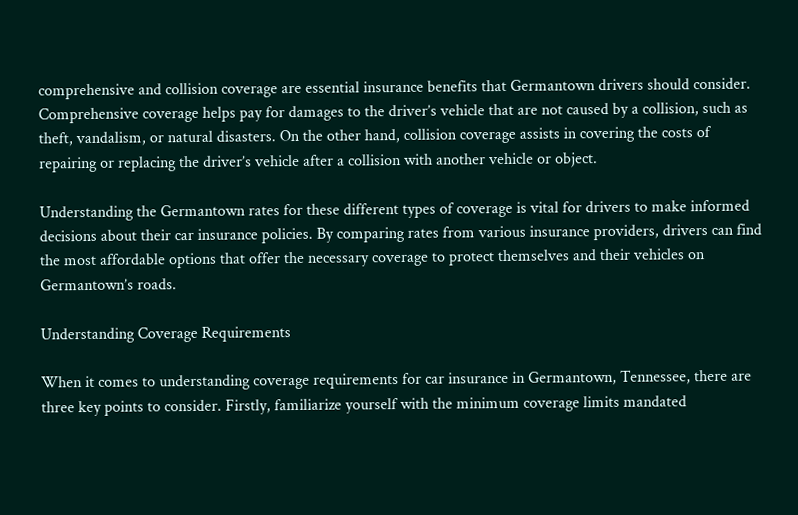comprehensive and collision coverage are essential insurance benefits that Germantown drivers should consider. Comprehensive coverage helps pay for damages to the driver’s vehicle that are not caused by a collision, such as theft, vandalism, or natural disasters. On the other hand, collision coverage assists in covering the costs of repairing or replacing the driver’s vehicle after a collision with another vehicle or object.

Understanding the Germantown rates for these different types of coverage is vital for drivers to make informed decisions about their car insurance policies. By comparing rates from various insurance providers, drivers can find the most affordable options that offer the necessary coverage to protect themselves and their vehicles on Germantown’s roads.

Understanding Coverage Requirements

When it comes to understanding coverage requirements for car insurance in Germantown, Tennessee, there are three key points to consider. Firstly, familiarize yourself with the minimum coverage limits mandated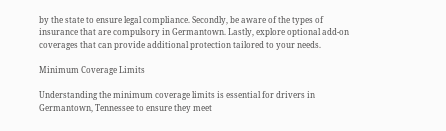by the state to ensure legal compliance. Secondly, be aware of the types of insurance that are compulsory in Germantown. Lastly, explore optional add-on coverages that can provide additional protection tailored to your needs.

Minimum Coverage Limits

Understanding the minimum coverage limits is essential for drivers in Germantown, Tennessee to ensure they meet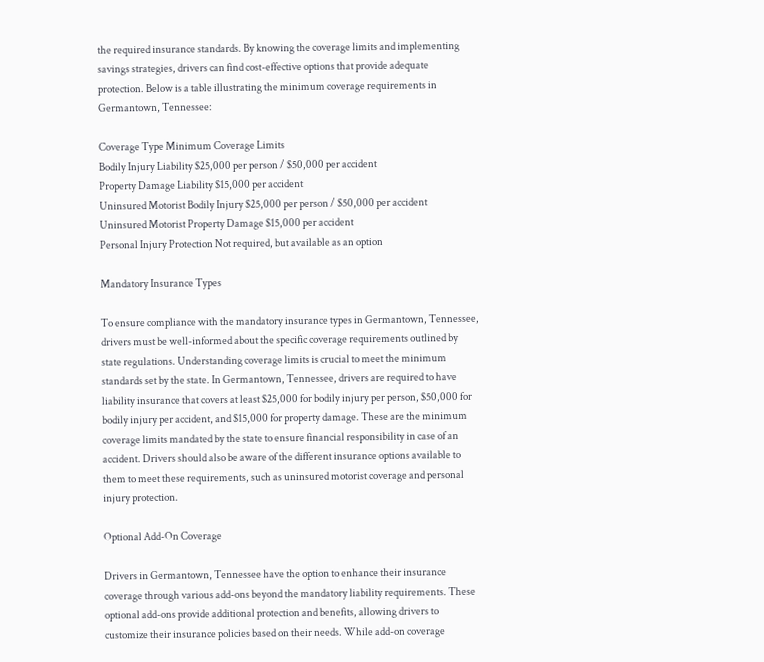the required insurance standards. By knowing the coverage limits and implementing savings strategies, drivers can find cost-effective options that provide adequate protection. Below is a table illustrating the minimum coverage requirements in Germantown, Tennessee:

Coverage Type Minimum Coverage Limits
Bodily Injury Liability $25,000 per person / $50,000 per accident
Property Damage Liability $15,000 per accident
Uninsured Motorist Bodily Injury $25,000 per person / $50,000 per accident
Uninsured Motorist Property Damage $15,000 per accident
Personal Injury Protection Not required, but available as an option

Mandatory Insurance Types

To ensure compliance with the mandatory insurance types in Germantown, Tennessee, drivers must be well-informed about the specific coverage requirements outlined by state regulations. Understanding coverage limits is crucial to meet the minimum standards set by the state. In Germantown, Tennessee, drivers are required to have liability insurance that covers at least $25,000 for bodily injury per person, $50,000 for bodily injury per accident, and $15,000 for property damage. These are the minimum coverage limits mandated by the state to ensure financial responsibility in case of an accident. Drivers should also be aware of the different insurance options available to them to meet these requirements, such as uninsured motorist coverage and personal injury protection.

Optional Add-On Coverage

Drivers in Germantown, Tennessee have the option to enhance their insurance coverage through various add-ons beyond the mandatory liability requirements. These optional add-ons provide additional protection and benefits, allowing drivers to customize their insurance policies based on their needs. While add-on coverage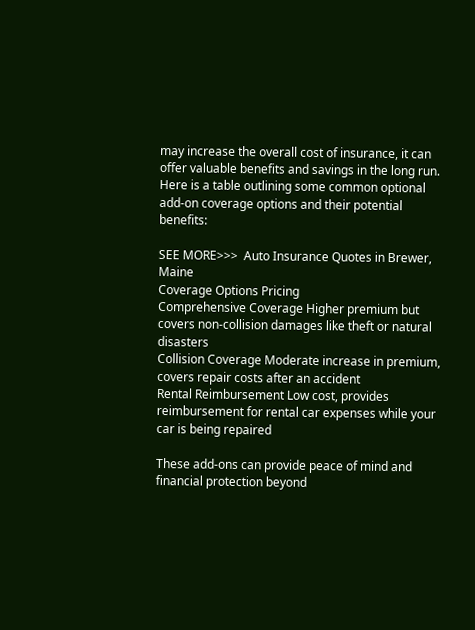may increase the overall cost of insurance, it can offer valuable benefits and savings in the long run. Here is a table outlining some common optional add-on coverage options and their potential benefits:

SEE MORE>>>  Auto Insurance Quotes in Brewer, Maine
Coverage Options Pricing
Comprehensive Coverage Higher premium but covers non-collision damages like theft or natural disasters
Collision Coverage Moderate increase in premium, covers repair costs after an accident
Rental Reimbursement Low cost, provides reimbursement for rental car expenses while your car is being repaired

These add-ons can provide peace of mind and financial protection beyond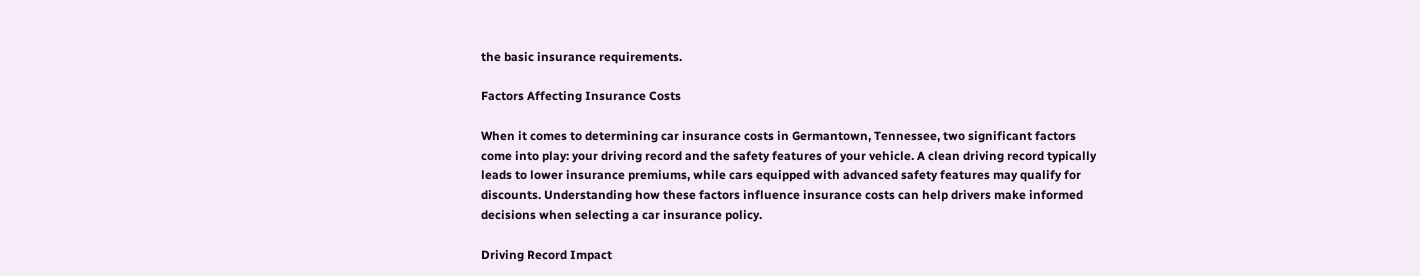the basic insurance requirements.

Factors Affecting Insurance Costs

When it comes to determining car insurance costs in Germantown, Tennessee, two significant factors come into play: your driving record and the safety features of your vehicle. A clean driving record typically leads to lower insurance premiums, while cars equipped with advanced safety features may qualify for discounts. Understanding how these factors influence insurance costs can help drivers make informed decisions when selecting a car insurance policy.

Driving Record Impact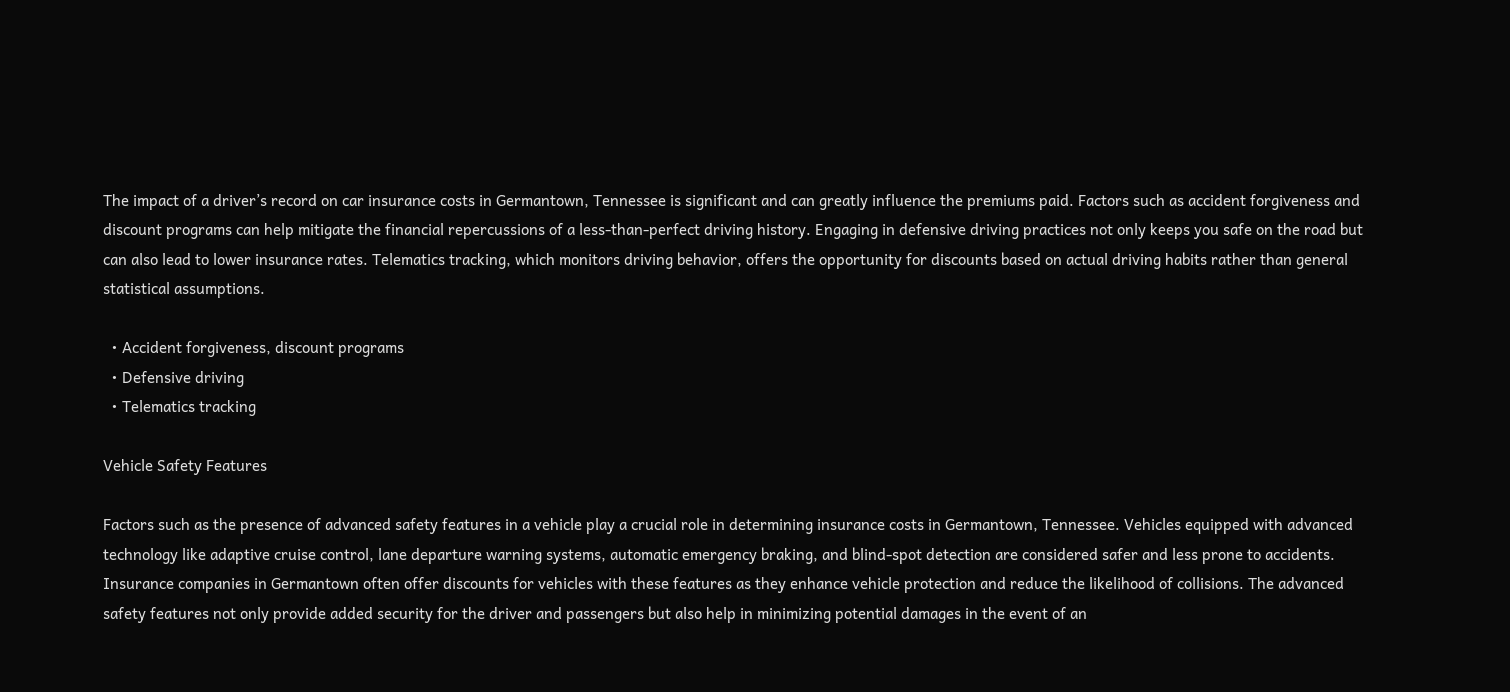The impact of a driver’s record on car insurance costs in Germantown, Tennessee is significant and can greatly influence the premiums paid. Factors such as accident forgiveness and discount programs can help mitigate the financial repercussions of a less-than-perfect driving history. Engaging in defensive driving practices not only keeps you safe on the road but can also lead to lower insurance rates. Telematics tracking, which monitors driving behavior, offers the opportunity for discounts based on actual driving habits rather than general statistical assumptions.

  • Accident forgiveness, discount programs
  • Defensive driving
  • Telematics tracking

Vehicle Safety Features

Factors such as the presence of advanced safety features in a vehicle play a crucial role in determining insurance costs in Germantown, Tennessee. Vehicles equipped with advanced technology like adaptive cruise control, lane departure warning systems, automatic emergency braking, and blind-spot detection are considered safer and less prone to accidents. Insurance companies in Germantown often offer discounts for vehicles with these features as they enhance vehicle protection and reduce the likelihood of collisions. The advanced safety features not only provide added security for the driver and passengers but also help in minimizing potential damages in the event of an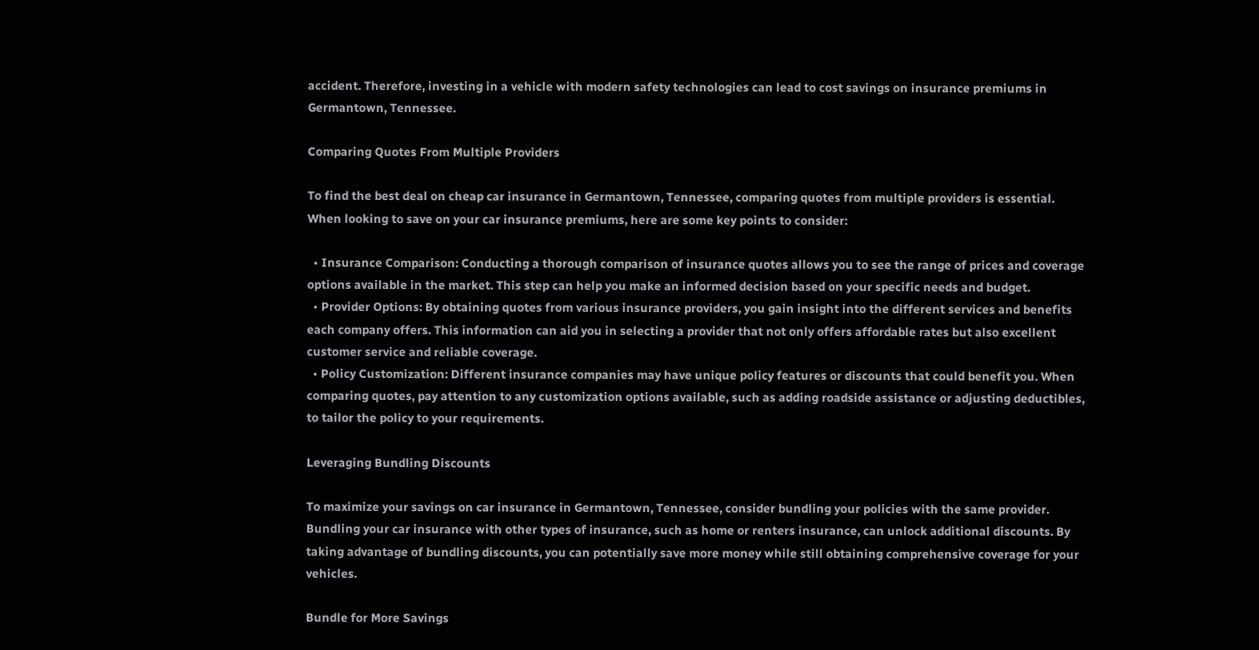accident. Therefore, investing in a vehicle with modern safety technologies can lead to cost savings on insurance premiums in Germantown, Tennessee.

Comparing Quotes From Multiple Providers

To find the best deal on cheap car insurance in Germantown, Tennessee, comparing quotes from multiple providers is essential. When looking to save on your car insurance premiums, here are some key points to consider:

  • Insurance Comparison: Conducting a thorough comparison of insurance quotes allows you to see the range of prices and coverage options available in the market. This step can help you make an informed decision based on your specific needs and budget.
  • Provider Options: By obtaining quotes from various insurance providers, you gain insight into the different services and benefits each company offers. This information can aid you in selecting a provider that not only offers affordable rates but also excellent customer service and reliable coverage.
  • Policy Customization: Different insurance companies may have unique policy features or discounts that could benefit you. When comparing quotes, pay attention to any customization options available, such as adding roadside assistance or adjusting deductibles, to tailor the policy to your requirements.

Leveraging Bundling Discounts

To maximize your savings on car insurance in Germantown, Tennessee, consider bundling your policies with the same provider. Bundling your car insurance with other types of insurance, such as home or renters insurance, can unlock additional discounts. By taking advantage of bundling discounts, you can potentially save more money while still obtaining comprehensive coverage for your vehicles.

Bundle for More Savings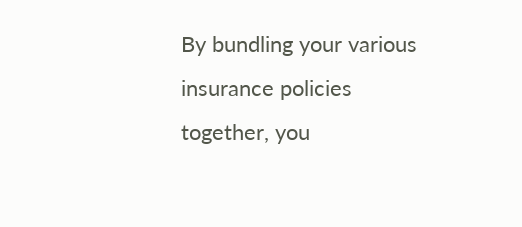By bundling your various insurance policies together, you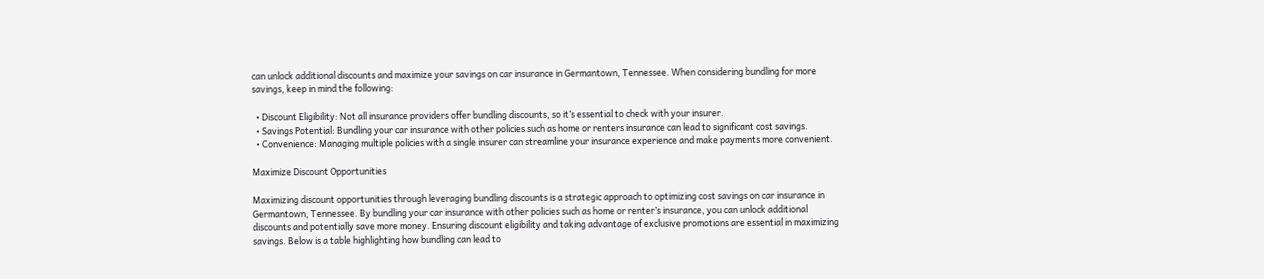can unlock additional discounts and maximize your savings on car insurance in Germantown, Tennessee. When considering bundling for more savings, keep in mind the following:

  • Discount Eligibility: Not all insurance providers offer bundling discounts, so it’s essential to check with your insurer.
  • Savings Potential: Bundling your car insurance with other policies such as home or renters insurance can lead to significant cost savings.
  • Convenience: Managing multiple policies with a single insurer can streamline your insurance experience and make payments more convenient.

Maximize Discount Opportunities

Maximizing discount opportunities through leveraging bundling discounts is a strategic approach to optimizing cost savings on car insurance in Germantown, Tennessee. By bundling your car insurance with other policies such as home or renter’s insurance, you can unlock additional discounts and potentially save more money. Ensuring discount eligibility and taking advantage of exclusive promotions are essential in maximizing savings. Below is a table highlighting how bundling can lead to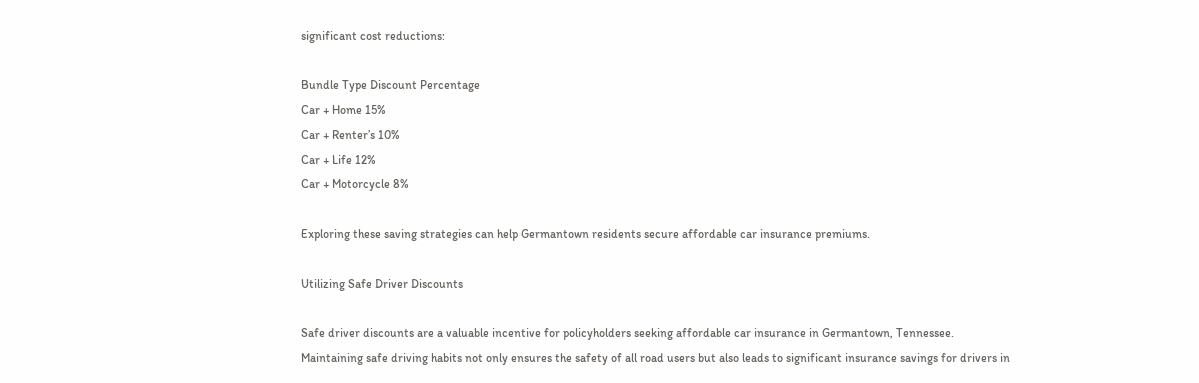significant cost reductions:

Bundle Type Discount Percentage
Car + Home 15%
Car + Renter’s 10%
Car + Life 12%
Car + Motorcycle 8%

Exploring these saving strategies can help Germantown residents secure affordable car insurance premiums.

Utilizing Safe Driver Discounts

Safe driver discounts are a valuable incentive for policyholders seeking affordable car insurance in Germantown, Tennessee. Maintaining safe driving habits not only ensures the safety of all road users but also leads to significant insurance savings for drivers in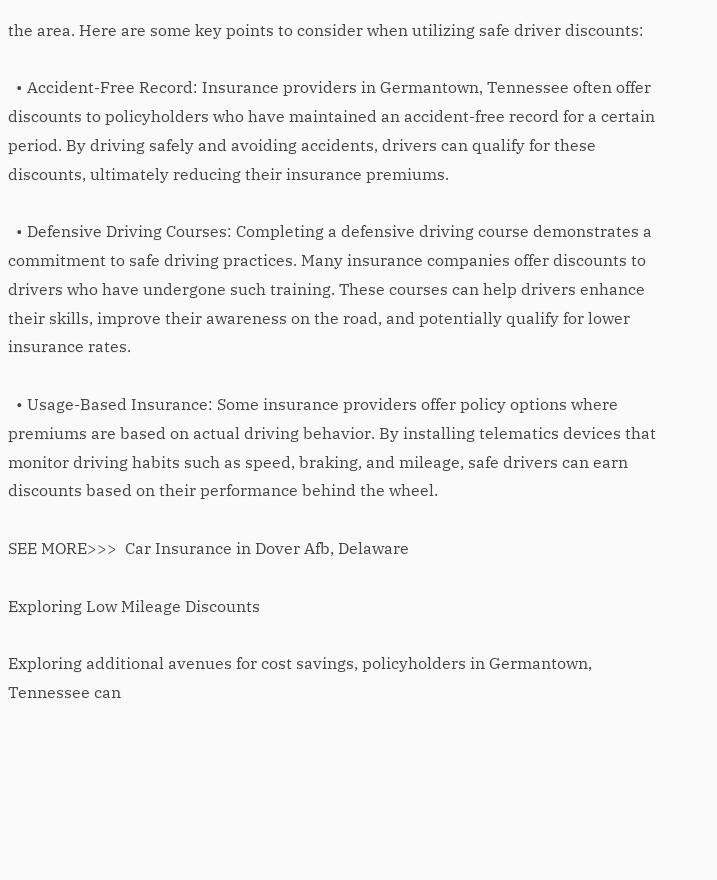the area. Here are some key points to consider when utilizing safe driver discounts:

  • Accident-Free Record: Insurance providers in Germantown, Tennessee often offer discounts to policyholders who have maintained an accident-free record for a certain period. By driving safely and avoiding accidents, drivers can qualify for these discounts, ultimately reducing their insurance premiums.

  • Defensive Driving Courses: Completing a defensive driving course demonstrates a commitment to safe driving practices. Many insurance companies offer discounts to drivers who have undergone such training. These courses can help drivers enhance their skills, improve their awareness on the road, and potentially qualify for lower insurance rates.

  • Usage-Based Insurance: Some insurance providers offer policy options where premiums are based on actual driving behavior. By installing telematics devices that monitor driving habits such as speed, braking, and mileage, safe drivers can earn discounts based on their performance behind the wheel.

SEE MORE>>>  Car Insurance in Dover Afb, Delaware

Exploring Low Mileage Discounts

Exploring additional avenues for cost savings, policyholders in Germantown, Tennessee can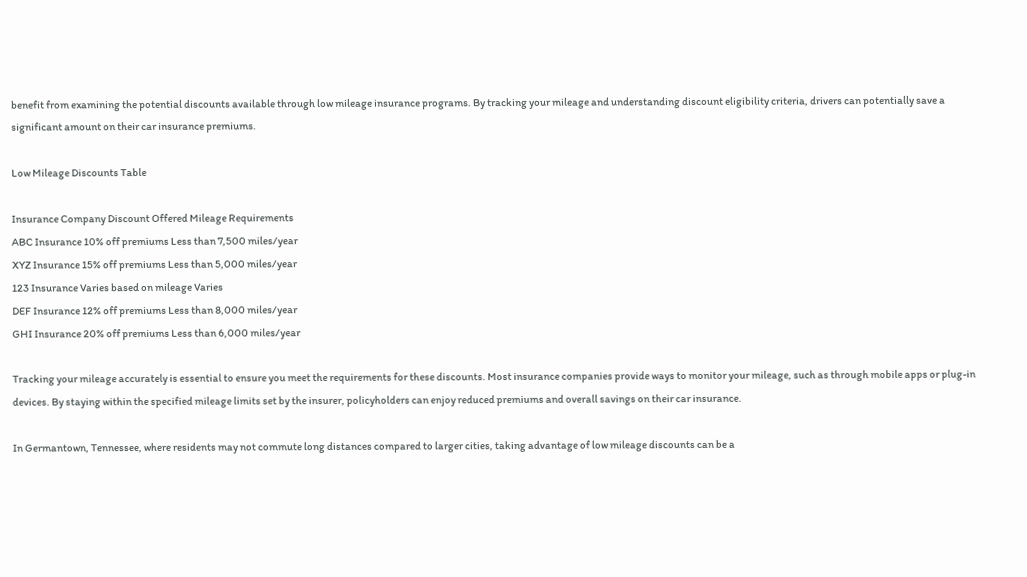benefit from examining the potential discounts available through low mileage insurance programs. By tracking your mileage and understanding discount eligibility criteria, drivers can potentially save a significant amount on their car insurance premiums.

Low Mileage Discounts Table

Insurance Company Discount Offered Mileage Requirements
ABC Insurance 10% off premiums Less than 7,500 miles/year
XYZ Insurance 15% off premiums Less than 5,000 miles/year
123 Insurance Varies based on mileage Varies
DEF Insurance 12% off premiums Less than 8,000 miles/year
GHI Insurance 20% off premiums Less than 6,000 miles/year

Tracking your mileage accurately is essential to ensure you meet the requirements for these discounts. Most insurance companies provide ways to monitor your mileage, such as through mobile apps or plug-in devices. By staying within the specified mileage limits set by the insurer, policyholders can enjoy reduced premiums and overall savings on their car insurance.

In Germantown, Tennessee, where residents may not commute long distances compared to larger cities, taking advantage of low mileage discounts can be a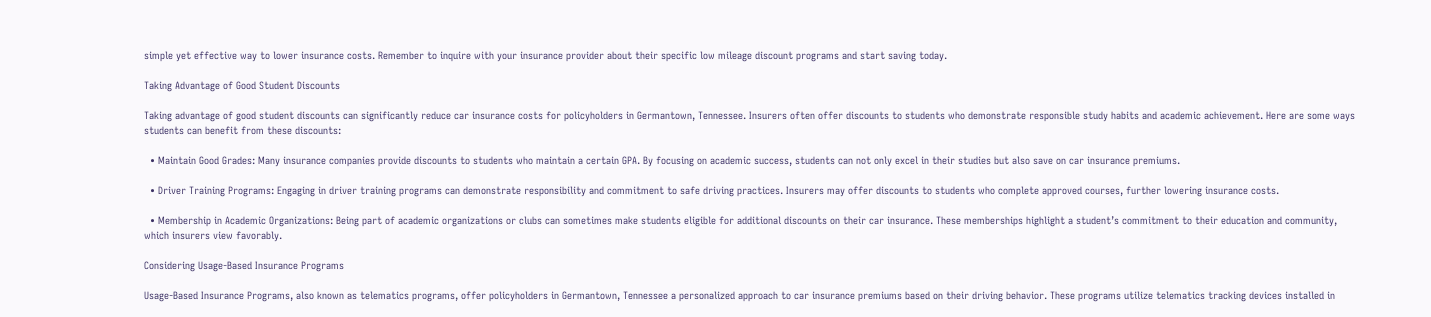simple yet effective way to lower insurance costs. Remember to inquire with your insurance provider about their specific low mileage discount programs and start saving today.

Taking Advantage of Good Student Discounts

Taking advantage of good student discounts can significantly reduce car insurance costs for policyholders in Germantown, Tennessee. Insurers often offer discounts to students who demonstrate responsible study habits and academic achievement. Here are some ways students can benefit from these discounts:

  • Maintain Good Grades: Many insurance companies provide discounts to students who maintain a certain GPA. By focusing on academic success, students can not only excel in their studies but also save on car insurance premiums.

  • Driver Training Programs: Engaging in driver training programs can demonstrate responsibility and commitment to safe driving practices. Insurers may offer discounts to students who complete approved courses, further lowering insurance costs.

  • Membership in Academic Organizations: Being part of academic organizations or clubs can sometimes make students eligible for additional discounts on their car insurance. These memberships highlight a student’s commitment to their education and community, which insurers view favorably.

Considering Usage-Based Insurance Programs

Usage-Based Insurance Programs, also known as telematics programs, offer policyholders in Germantown, Tennessee a personalized approach to car insurance premiums based on their driving behavior. These programs utilize telematics tracking devices installed in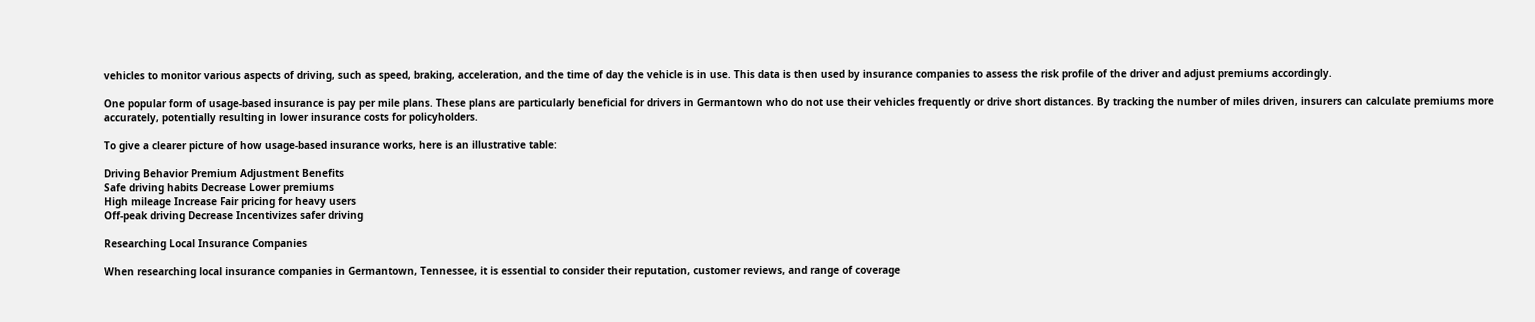vehicles to monitor various aspects of driving, such as speed, braking, acceleration, and the time of day the vehicle is in use. This data is then used by insurance companies to assess the risk profile of the driver and adjust premiums accordingly.

One popular form of usage-based insurance is pay per mile plans. These plans are particularly beneficial for drivers in Germantown who do not use their vehicles frequently or drive short distances. By tracking the number of miles driven, insurers can calculate premiums more accurately, potentially resulting in lower insurance costs for policyholders.

To give a clearer picture of how usage-based insurance works, here is an illustrative table:

Driving Behavior Premium Adjustment Benefits
Safe driving habits Decrease Lower premiums
High mileage Increase Fair pricing for heavy users
Off-peak driving Decrease Incentivizes safer driving

Researching Local Insurance Companies

When researching local insurance companies in Germantown, Tennessee, it is essential to consider their reputation, customer reviews, and range of coverage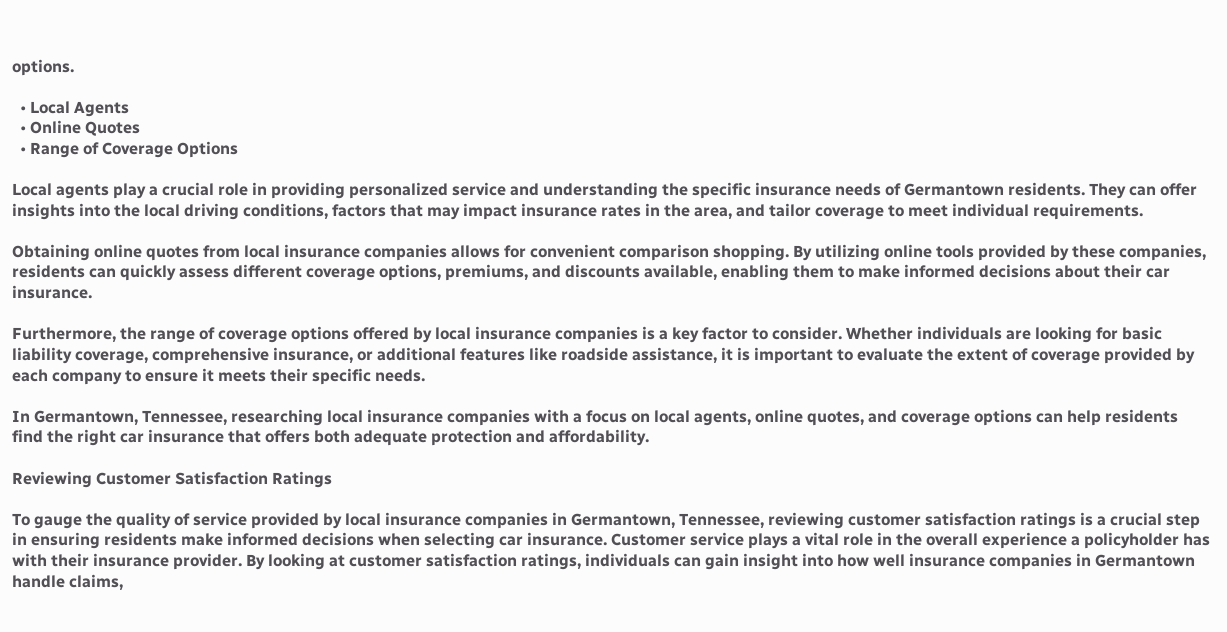options.

  • Local Agents
  • Online Quotes
  • Range of Coverage Options

Local agents play a crucial role in providing personalized service and understanding the specific insurance needs of Germantown residents. They can offer insights into the local driving conditions, factors that may impact insurance rates in the area, and tailor coverage to meet individual requirements.

Obtaining online quotes from local insurance companies allows for convenient comparison shopping. By utilizing online tools provided by these companies, residents can quickly assess different coverage options, premiums, and discounts available, enabling them to make informed decisions about their car insurance.

Furthermore, the range of coverage options offered by local insurance companies is a key factor to consider. Whether individuals are looking for basic liability coverage, comprehensive insurance, or additional features like roadside assistance, it is important to evaluate the extent of coverage provided by each company to ensure it meets their specific needs.

In Germantown, Tennessee, researching local insurance companies with a focus on local agents, online quotes, and coverage options can help residents find the right car insurance that offers both adequate protection and affordability.

Reviewing Customer Satisfaction Ratings

To gauge the quality of service provided by local insurance companies in Germantown, Tennessee, reviewing customer satisfaction ratings is a crucial step in ensuring residents make informed decisions when selecting car insurance. Customer service plays a vital role in the overall experience a policyholder has with their insurance provider. By looking at customer satisfaction ratings, individuals can gain insight into how well insurance companies in Germantown handle claims,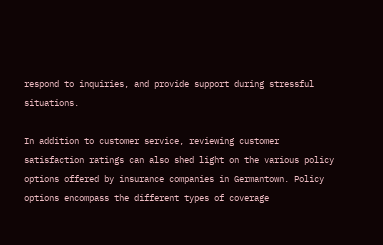respond to inquiries, and provide support during stressful situations.

In addition to customer service, reviewing customer satisfaction ratings can also shed light on the various policy options offered by insurance companies in Germantown. Policy options encompass the different types of coverage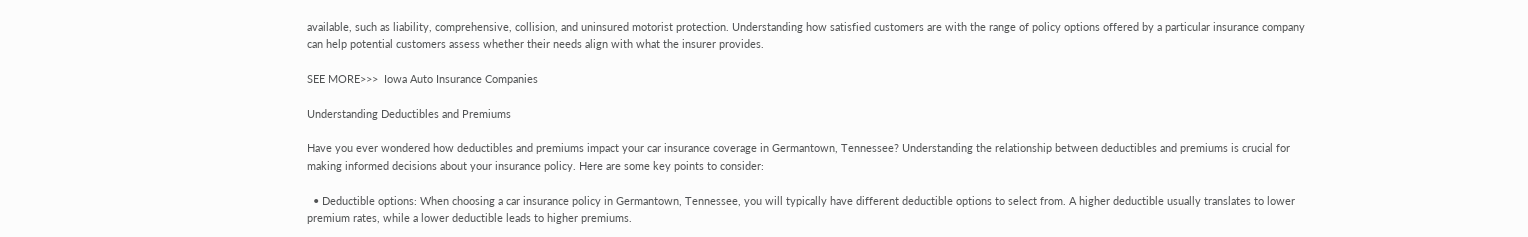available, such as liability, comprehensive, collision, and uninsured motorist protection. Understanding how satisfied customers are with the range of policy options offered by a particular insurance company can help potential customers assess whether their needs align with what the insurer provides.

SEE MORE>>>  Iowa Auto Insurance Companies

Understanding Deductibles and Premiums

Have you ever wondered how deductibles and premiums impact your car insurance coverage in Germantown, Tennessee? Understanding the relationship between deductibles and premiums is crucial for making informed decisions about your insurance policy. Here are some key points to consider:

  • Deductible options: When choosing a car insurance policy in Germantown, Tennessee, you will typically have different deductible options to select from. A higher deductible usually translates to lower premium rates, while a lower deductible leads to higher premiums.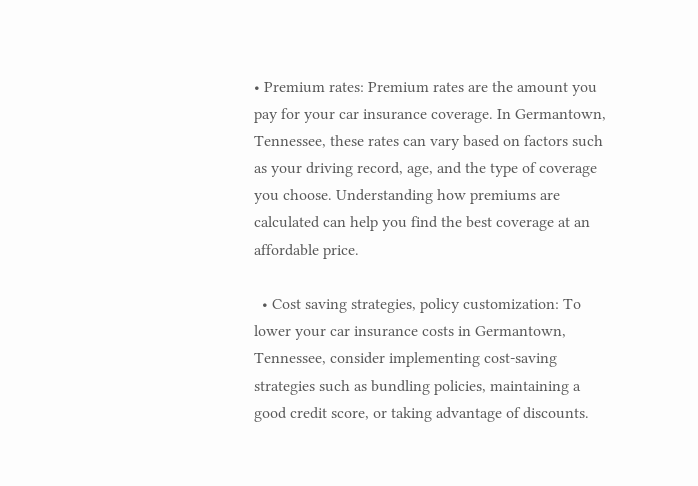• Premium rates: Premium rates are the amount you pay for your car insurance coverage. In Germantown, Tennessee, these rates can vary based on factors such as your driving record, age, and the type of coverage you choose. Understanding how premiums are calculated can help you find the best coverage at an affordable price.

  • Cost saving strategies, policy customization: To lower your car insurance costs in Germantown, Tennessee, consider implementing cost-saving strategies such as bundling policies, maintaining a good credit score, or taking advantage of discounts.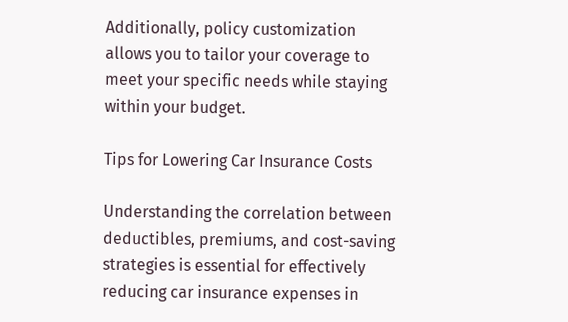Additionally, policy customization allows you to tailor your coverage to meet your specific needs while staying within your budget.

Tips for Lowering Car Insurance Costs

Understanding the correlation between deductibles, premiums, and cost-saving strategies is essential for effectively reducing car insurance expenses in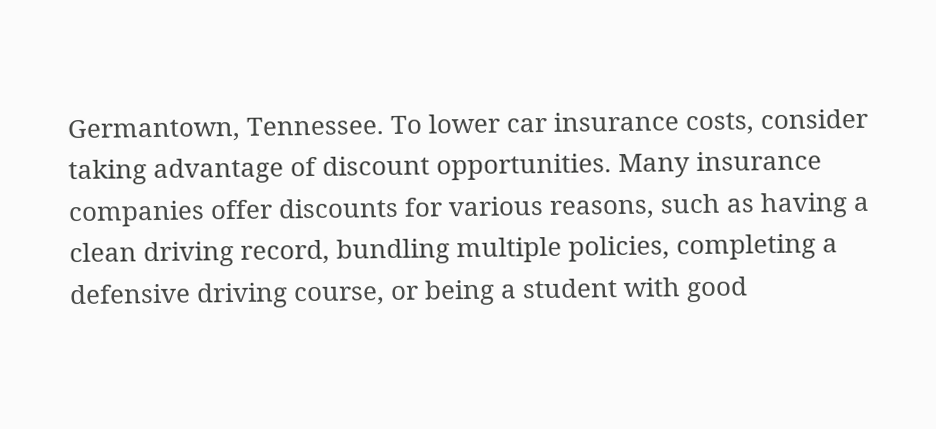Germantown, Tennessee. To lower car insurance costs, consider taking advantage of discount opportunities. Many insurance companies offer discounts for various reasons, such as having a clean driving record, bundling multiple policies, completing a defensive driving course, or being a student with good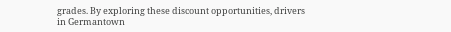grades. By exploring these discount opportunities, drivers in Germantown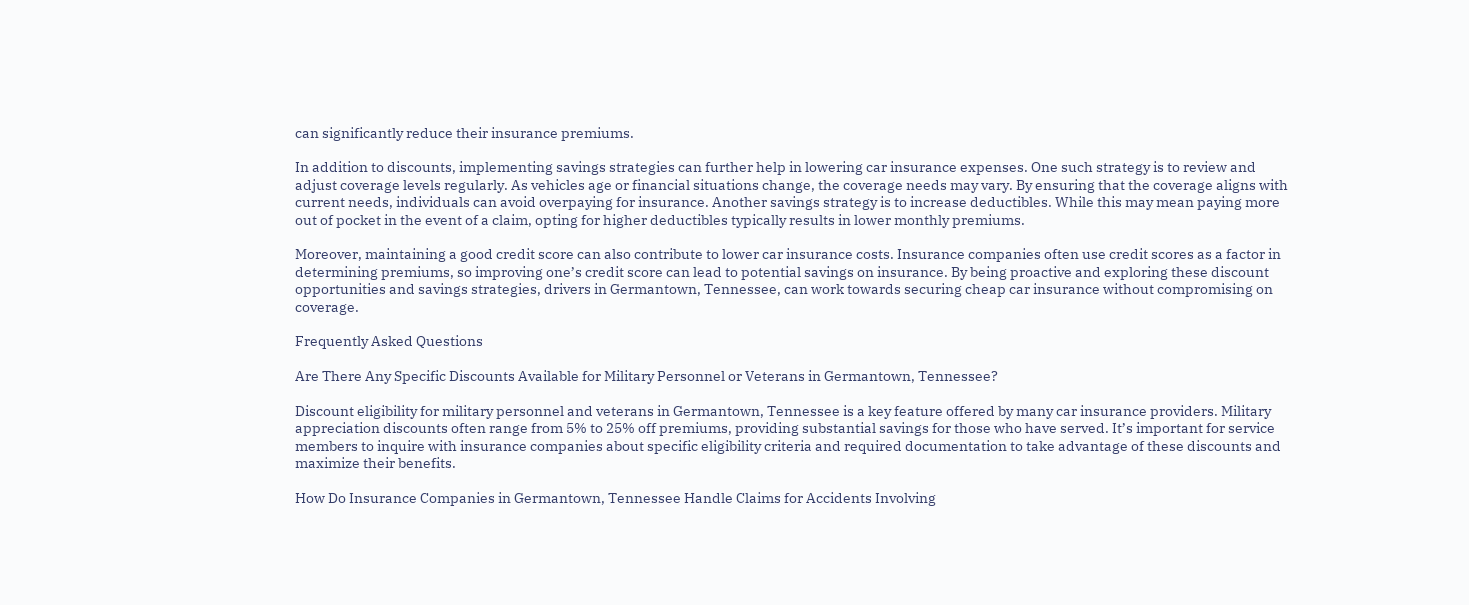can significantly reduce their insurance premiums.

In addition to discounts, implementing savings strategies can further help in lowering car insurance expenses. One such strategy is to review and adjust coverage levels regularly. As vehicles age or financial situations change, the coverage needs may vary. By ensuring that the coverage aligns with current needs, individuals can avoid overpaying for insurance. Another savings strategy is to increase deductibles. While this may mean paying more out of pocket in the event of a claim, opting for higher deductibles typically results in lower monthly premiums.

Moreover, maintaining a good credit score can also contribute to lower car insurance costs. Insurance companies often use credit scores as a factor in determining premiums, so improving one’s credit score can lead to potential savings on insurance. By being proactive and exploring these discount opportunities and savings strategies, drivers in Germantown, Tennessee, can work towards securing cheap car insurance without compromising on coverage.

Frequently Asked Questions

Are There Any Specific Discounts Available for Military Personnel or Veterans in Germantown, Tennessee?

Discount eligibility for military personnel and veterans in Germantown, Tennessee is a key feature offered by many car insurance providers. Military appreciation discounts often range from 5% to 25% off premiums, providing substantial savings for those who have served. It’s important for service members to inquire with insurance companies about specific eligibility criteria and required documentation to take advantage of these discounts and maximize their benefits.

How Do Insurance Companies in Germantown, Tennessee Handle Claims for Accidents Involving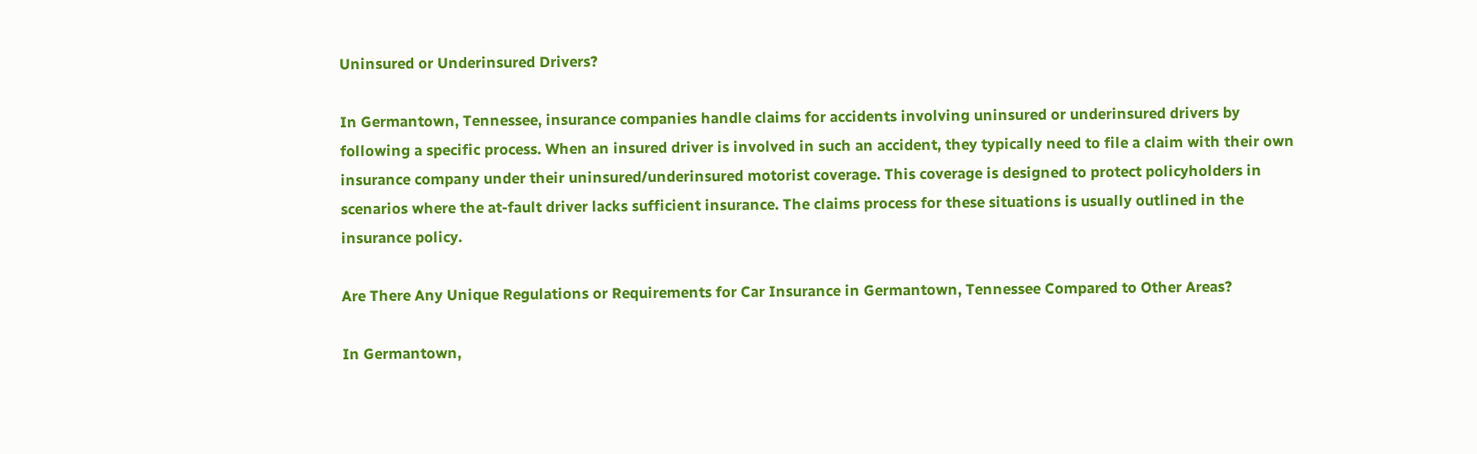Uninsured or Underinsured Drivers?

In Germantown, Tennessee, insurance companies handle claims for accidents involving uninsured or underinsured drivers by following a specific process. When an insured driver is involved in such an accident, they typically need to file a claim with their own insurance company under their uninsured/underinsured motorist coverage. This coverage is designed to protect policyholders in scenarios where the at-fault driver lacks sufficient insurance. The claims process for these situations is usually outlined in the insurance policy.

Are There Any Unique Regulations or Requirements for Car Insurance in Germantown, Tennessee Compared to Other Areas?

In Germantown,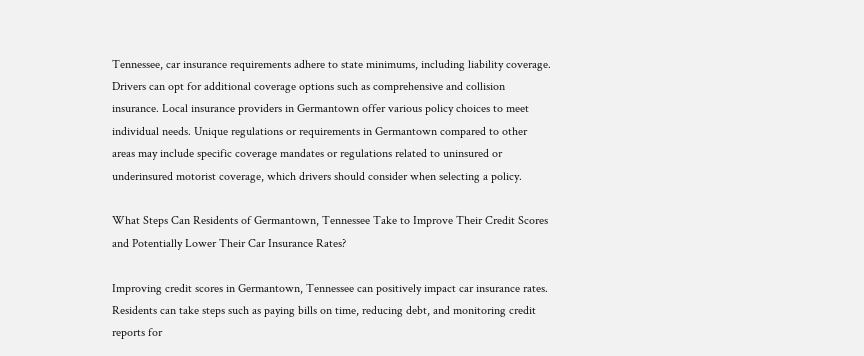Tennessee, car insurance requirements adhere to state minimums, including liability coverage. Drivers can opt for additional coverage options such as comprehensive and collision insurance. Local insurance providers in Germantown offer various policy choices to meet individual needs. Unique regulations or requirements in Germantown compared to other areas may include specific coverage mandates or regulations related to uninsured or underinsured motorist coverage, which drivers should consider when selecting a policy.

What Steps Can Residents of Germantown, Tennessee Take to Improve Their Credit Scores and Potentially Lower Their Car Insurance Rates?

Improving credit scores in Germantown, Tennessee can positively impact car insurance rates. Residents can take steps such as paying bills on time, reducing debt, and monitoring credit reports for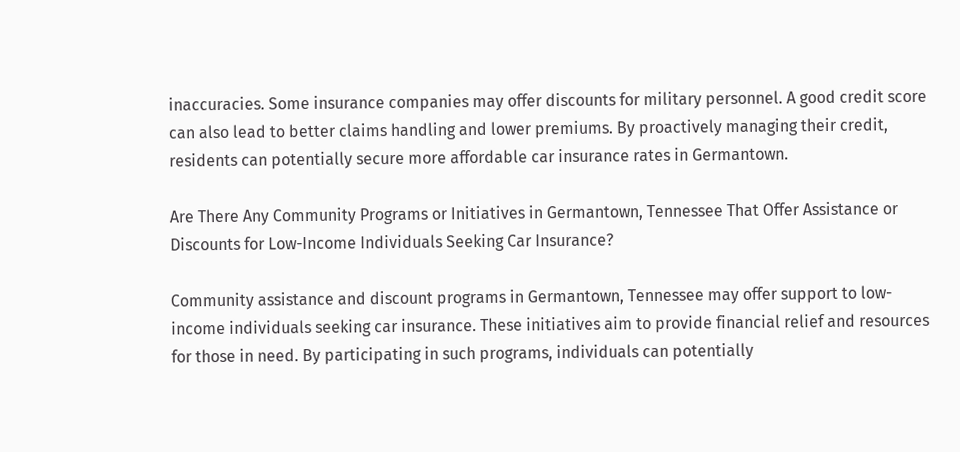inaccuracies. Some insurance companies may offer discounts for military personnel. A good credit score can also lead to better claims handling and lower premiums. By proactively managing their credit, residents can potentially secure more affordable car insurance rates in Germantown.

Are There Any Community Programs or Initiatives in Germantown, Tennessee That Offer Assistance or Discounts for Low-Income Individuals Seeking Car Insurance?

Community assistance and discount programs in Germantown, Tennessee may offer support to low-income individuals seeking car insurance. These initiatives aim to provide financial relief and resources for those in need. By participating in such programs, individuals can potentially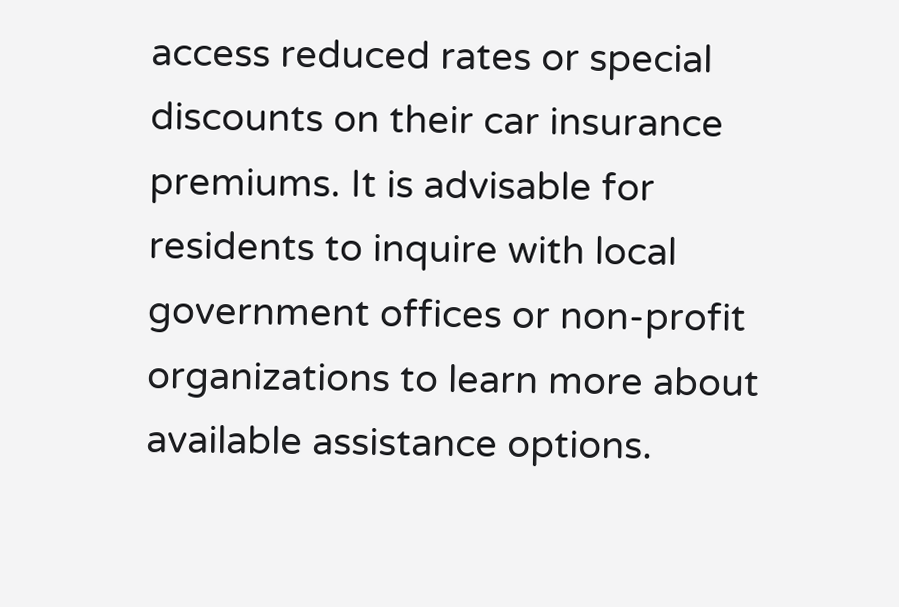access reduced rates or special discounts on their car insurance premiums. It is advisable for residents to inquire with local government offices or non-profit organizations to learn more about available assistance options.